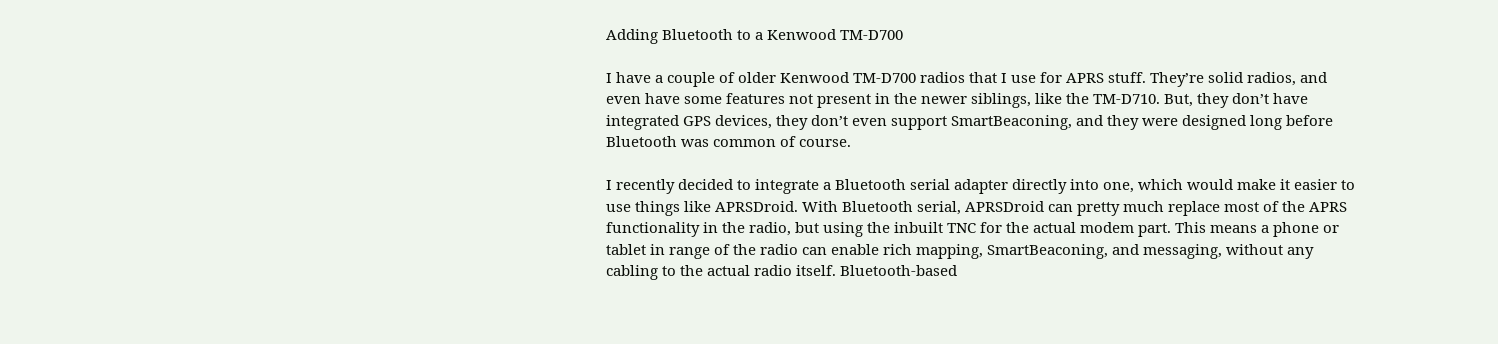Adding Bluetooth to a Kenwood TM-D700

I have a couple of older Kenwood TM-D700 radios that I use for APRS stuff. They’re solid radios, and even have some features not present in the newer siblings, like the TM-D710. But, they don’t have integrated GPS devices, they don’t even support SmartBeaconing, and they were designed long before Bluetooth was common of course.

I recently decided to integrate a Bluetooth serial adapter directly into one, which would make it easier to use things like APRSDroid. With Bluetooth serial, APRSDroid can pretty much replace most of the APRS functionality in the radio, but using the inbuilt TNC for the actual modem part. This means a phone or tablet in range of the radio can enable rich mapping, SmartBeaconing, and messaging, without any cabling to the actual radio itself. Bluetooth-based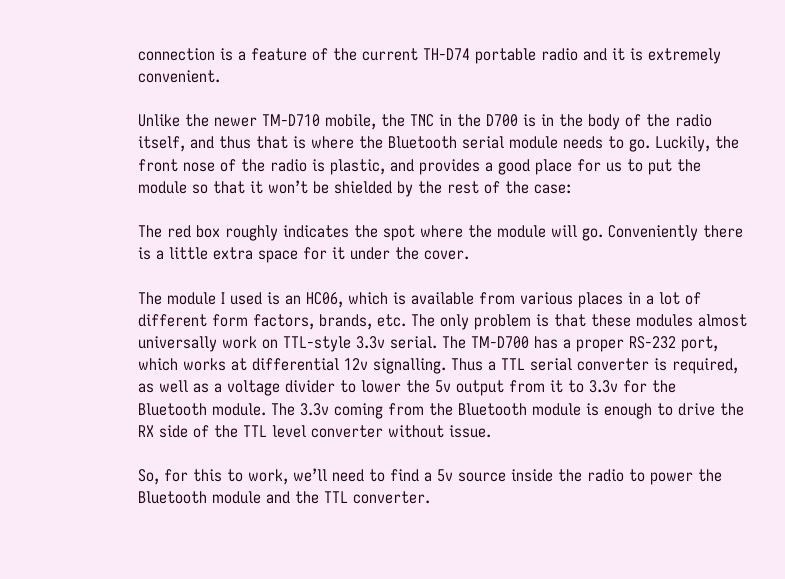connection is a feature of the current TH-D74 portable radio and it is extremely convenient.

Unlike the newer TM-D710 mobile, the TNC in the D700 is in the body of the radio itself, and thus that is where the Bluetooth serial module needs to go. Luckily, the front nose of the radio is plastic, and provides a good place for us to put the module so that it won’t be shielded by the rest of the case:

The red box roughly indicates the spot where the module will go. Conveniently there is a little extra space for it under the cover.

The module I used is an HC06, which is available from various places in a lot of different form factors, brands, etc. The only problem is that these modules almost universally work on TTL-style 3.3v serial. The TM-D700 has a proper RS-232 port, which works at differential 12v signalling. Thus a TTL serial converter is required, as well as a voltage divider to lower the 5v output from it to 3.3v for the Bluetooth module. The 3.3v coming from the Bluetooth module is enough to drive the RX side of the TTL level converter without issue.

So, for this to work, we’ll need to find a 5v source inside the radio to power the Bluetooth module and the TTL converter.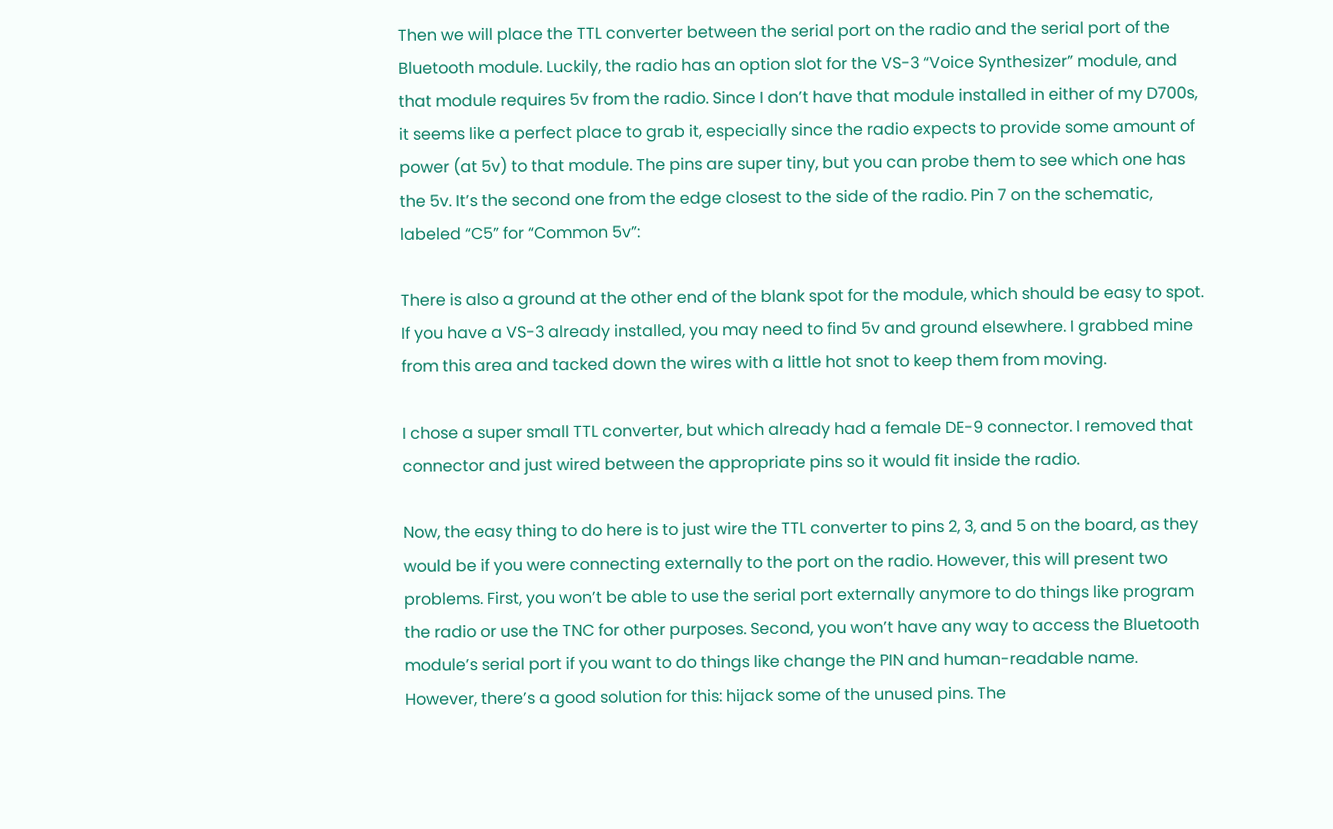Then we will place the TTL converter between the serial port on the radio and the serial port of the Bluetooth module. Luckily, the radio has an option slot for the VS-3 “Voice Synthesizer” module, and that module requires 5v from the radio. Since I don’t have that module installed in either of my D700s, it seems like a perfect place to grab it, especially since the radio expects to provide some amount of power (at 5v) to that module. The pins are super tiny, but you can probe them to see which one has the 5v. It’s the second one from the edge closest to the side of the radio. Pin 7 on the schematic, labeled “C5” for “Common 5v”:

There is also a ground at the other end of the blank spot for the module, which should be easy to spot. If you have a VS-3 already installed, you may need to find 5v and ground elsewhere. I grabbed mine from this area and tacked down the wires with a little hot snot to keep them from moving.

I chose a super small TTL converter, but which already had a female DE-9 connector. I removed that connector and just wired between the appropriate pins so it would fit inside the radio.

Now, the easy thing to do here is to just wire the TTL converter to pins 2, 3, and 5 on the board, as they would be if you were connecting externally to the port on the radio. However, this will present two problems. First, you won’t be able to use the serial port externally anymore to do things like program the radio or use the TNC for other purposes. Second, you won’t have any way to access the Bluetooth module’s serial port if you want to do things like change the PIN and human-readable name. However, there’s a good solution for this: hijack some of the unused pins. The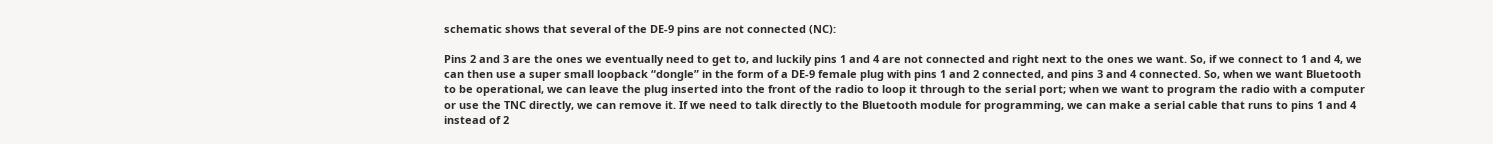schematic shows that several of the DE-9 pins are not connected (NC):

Pins 2 and 3 are the ones we eventually need to get to, and luckily pins 1 and 4 are not connected and right next to the ones we want. So, if we connect to 1 and 4, we can then use a super small loopback “dongle” in the form of a DE-9 female plug with pins 1 and 2 connected, and pins 3 and 4 connected. So, when we want Bluetooth to be operational, we can leave the plug inserted into the front of the radio to loop it through to the serial port; when we want to program the radio with a computer or use the TNC directly, we can remove it. If we need to talk directly to the Bluetooth module for programming, we can make a serial cable that runs to pins 1 and 4 instead of 2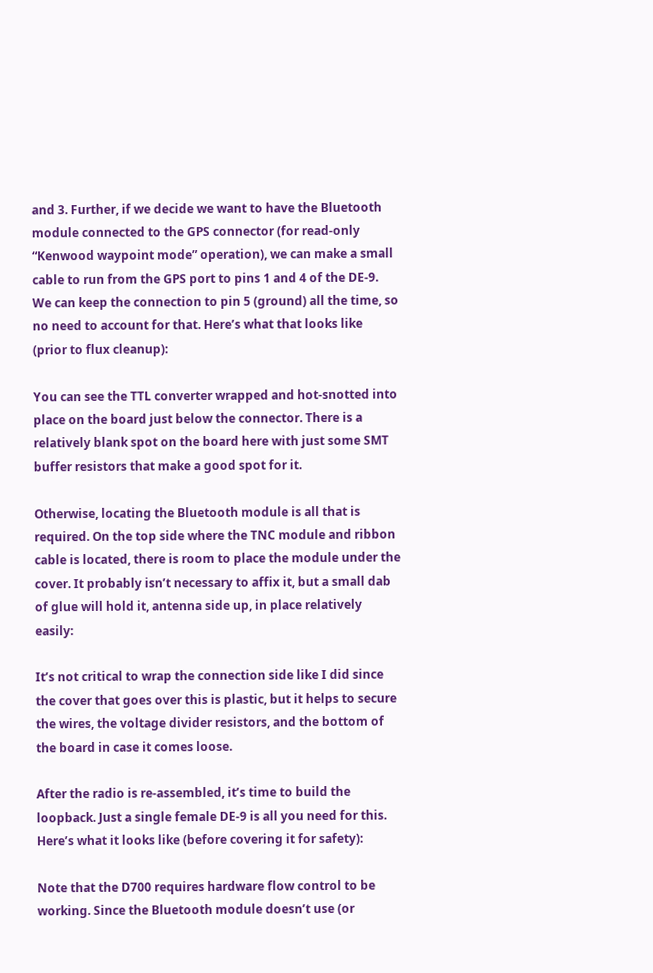and 3. Further, if we decide we want to have the Bluetooth module connected to the GPS connector (for read-only “Kenwood waypoint mode” operation), we can make a small cable to run from the GPS port to pins 1 and 4 of the DE-9. We can keep the connection to pin 5 (ground) all the time, so no need to account for that. Here’s what that looks like (prior to flux cleanup):

You can see the TTL converter wrapped and hot-snotted into place on the board just below the connector. There is a relatively blank spot on the board here with just some SMT buffer resistors that make a good spot for it.

Otherwise, locating the Bluetooth module is all that is required. On the top side where the TNC module and ribbon cable is located, there is room to place the module under the cover. It probably isn’t necessary to affix it, but a small dab of glue will hold it, antenna side up, in place relatively easily:

It’s not critical to wrap the connection side like I did since the cover that goes over this is plastic, but it helps to secure the wires, the voltage divider resistors, and the bottom of the board in case it comes loose.

After the radio is re-assembled, it’s time to build the loopback. Just a single female DE-9 is all you need for this. Here’s what it looks like (before covering it for safety):

Note that the D700 requires hardware flow control to be working. Since the Bluetooth module doesn’t use (or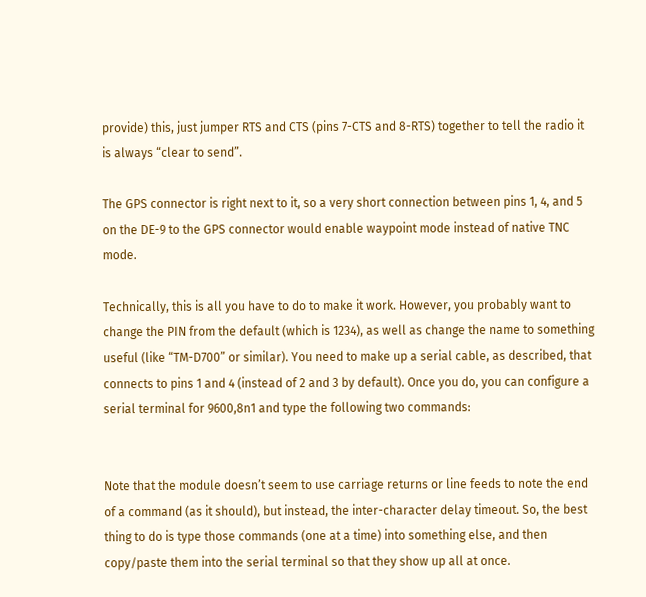provide) this, just jumper RTS and CTS (pins 7-CTS and 8-RTS) together to tell the radio it is always “clear to send”.

The GPS connector is right next to it, so a very short connection between pins 1, 4, and 5 on the DE-9 to the GPS connector would enable waypoint mode instead of native TNC mode.

Technically, this is all you have to do to make it work. However, you probably want to change the PIN from the default (which is 1234), as well as change the name to something useful (like “TM-D700” or similar). You need to make up a serial cable, as described, that connects to pins 1 and 4 (instead of 2 and 3 by default). Once you do, you can configure a serial terminal for 9600,8n1 and type the following two commands:


Note that the module doesn’t seem to use carriage returns or line feeds to note the end of a command (as it should), but instead, the inter-character delay timeout. So, the best thing to do is type those commands (one at a time) into something else, and then copy/paste them into the serial terminal so that they show up all at once.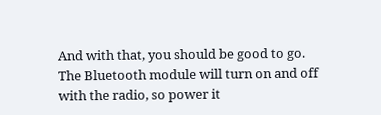And with that, you should be good to go. The Bluetooth module will turn on and off with the radio, so power it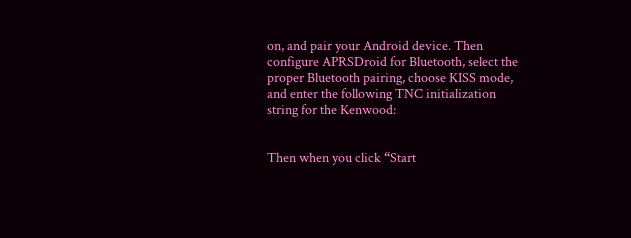on, and pair your Android device. Then configure APRSDroid for Bluetooth, select the proper Bluetooth pairing, choose KISS mode, and enter the following TNC initialization string for the Kenwood:


Then when you click “Start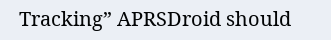Tracking” APRSDroid should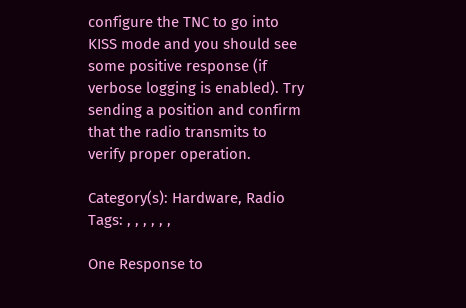configure the TNC to go into KISS mode and you should see some positive response (if verbose logging is enabled). Try sending a position and confirm that the radio transmits to verify proper operation.

Category(s): Hardware, Radio
Tags: , , , , , ,

One Response to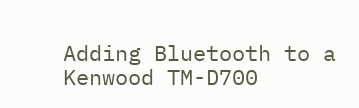Adding Bluetooth to a Kenwood TM-D700